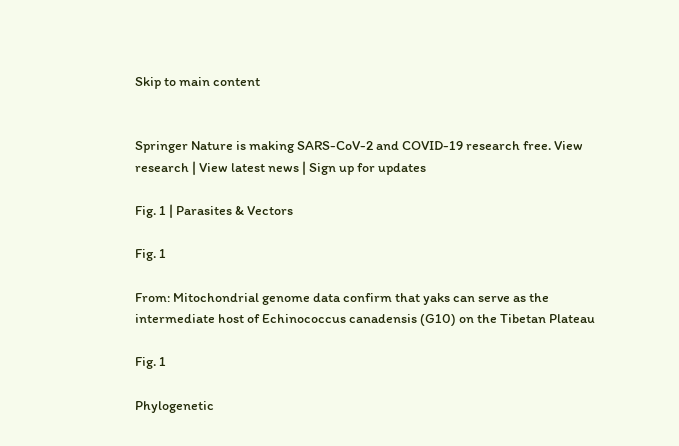Skip to main content


Springer Nature is making SARS-CoV-2 and COVID-19 research free. View research | View latest news | Sign up for updates

Fig. 1 | Parasites & Vectors

Fig. 1

From: Mitochondrial genome data confirm that yaks can serve as the intermediate host of Echinococcus canadensis (G10) on the Tibetan Plateau

Fig. 1

Phylogenetic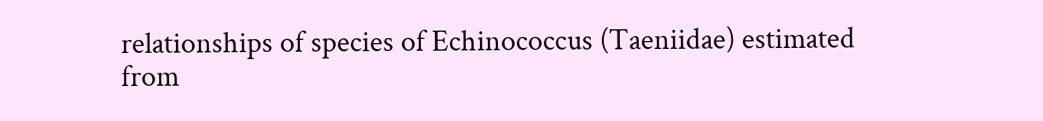relationships of species of Echinococcus (Taeniidae) estimated from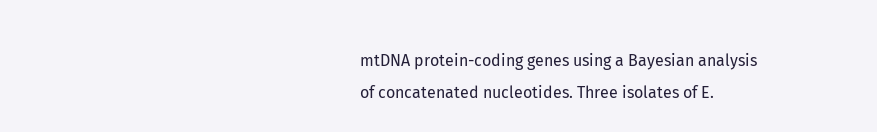mtDNA protein-coding genes using a Bayesian analysis of concatenated nucleotides. Three isolates of E.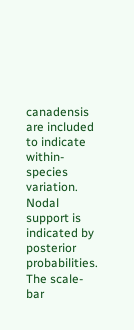canadensis are included to indicate within-species variation. Nodal support is indicated by posterior probabilities. The scale-bar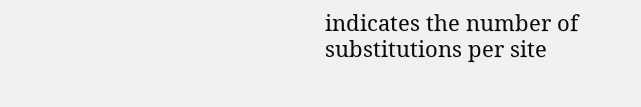indicates the number of substitutions per site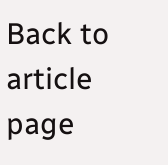Back to article page